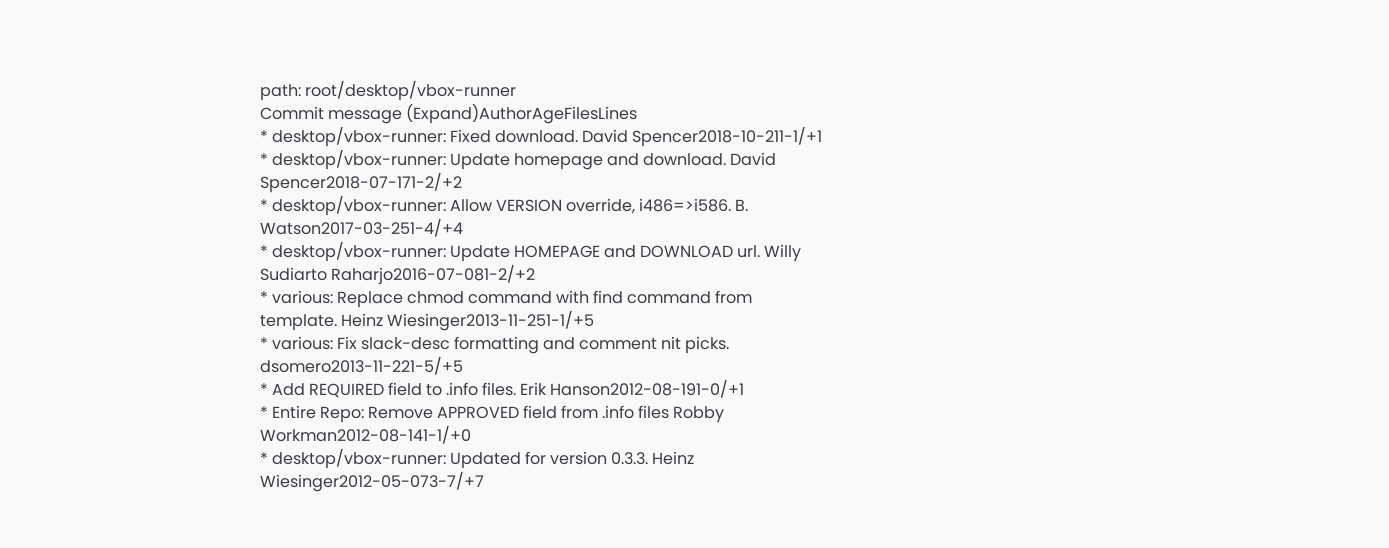path: root/desktop/vbox-runner
Commit message (Expand)AuthorAgeFilesLines
* desktop/vbox-runner: Fixed download. David Spencer2018-10-211-1/+1
* desktop/vbox-runner: Update homepage and download. David Spencer2018-07-171-2/+2
* desktop/vbox-runner: Allow VERSION override, i486=>i586. B. Watson2017-03-251-4/+4
* desktop/vbox-runner: Update HOMEPAGE and DOWNLOAD url. Willy Sudiarto Raharjo2016-07-081-2/+2
* various: Replace chmod command with find command from template. Heinz Wiesinger2013-11-251-1/+5
* various: Fix slack-desc formatting and comment nit picks. dsomero2013-11-221-5/+5
* Add REQUIRED field to .info files. Erik Hanson2012-08-191-0/+1
* Entire Repo: Remove APPROVED field from .info files Robby Workman2012-08-141-1/+0
* desktop/vbox-runner: Updated for version 0.3.3. Heinz Wiesinger2012-05-073-7/+7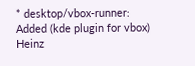* desktop/vbox-runner: Added (kde plugin for vbox) Heinz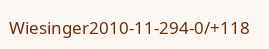Wiesinger2010-11-294-0/+118